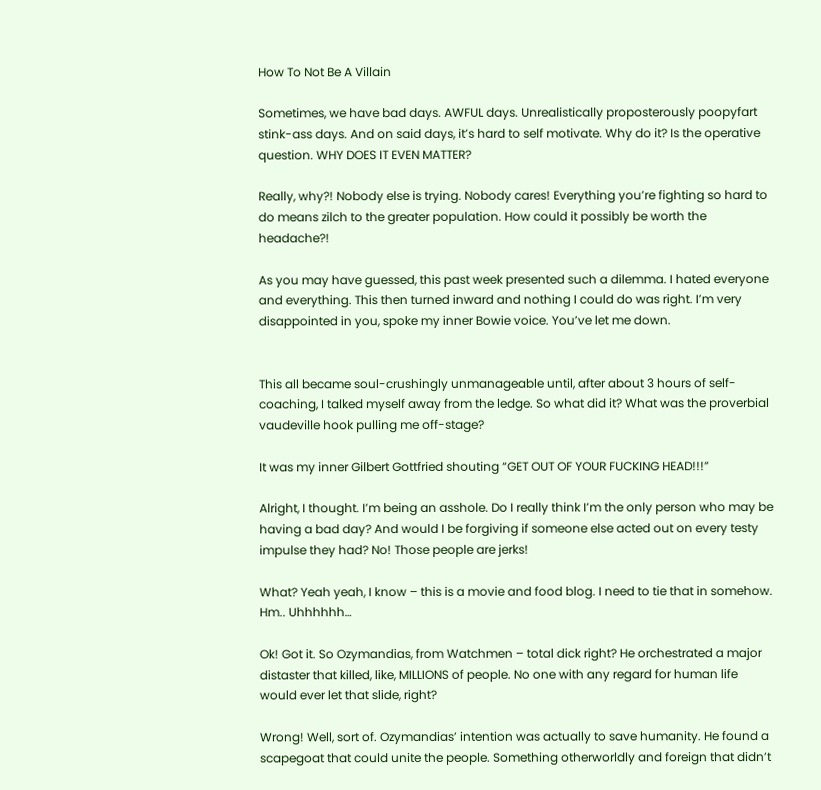How To Not Be A Villain

Sometimes, we have bad days. AWFUL days. Unrealistically proposterously poopyfart stink-ass days. And on said days, it’s hard to self motivate. Why do it? Is the operative question. WHY DOES IT EVEN MATTER?

Really, why?! Nobody else is trying. Nobody cares! Everything you’re fighting so hard to do means zilch to the greater population. How could it possibly be worth the headache?!

As you may have guessed, this past week presented such a dilemma. I hated everyone and everything. This then turned inward and nothing I could do was right. I’m very disappointed in you, spoke my inner Bowie voice. You’ve let me down.


This all became soul-crushingly unmanageable until, after about 3 hours of self-coaching, I talked myself away from the ledge. So what did it? What was the proverbial vaudeville hook pulling me off-stage?

It was my inner Gilbert Gottfried shouting “GET OUT OF YOUR FUCKING HEAD!!!”

Alright, I thought. I’m being an asshole. Do I really think I’m the only person who may be having a bad day? And would I be forgiving if someone else acted out on every testy impulse they had? No! Those people are jerks!

What? Yeah yeah, I know – this is a movie and food blog. I need to tie that in somehow. Hm.. Uhhhhhh…

Ok! Got it. So Ozymandias, from Watchmen – total dick right? He orchestrated a major distaster that killed, like, MILLIONS of people. No one with any regard for human life would ever let that slide, right?

Wrong! Well, sort of. Ozymandias’ intention was actually to save humanity. He found a scapegoat that could unite the people. Something otherworldly and foreign that didn’t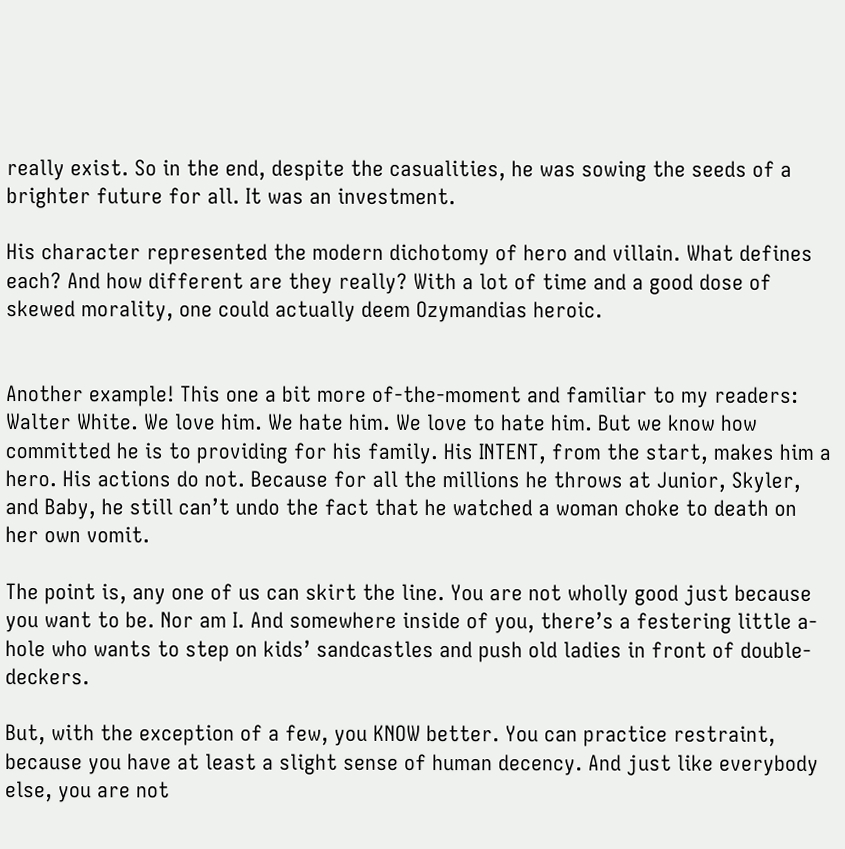really exist. So in the end, despite the casualities, he was sowing the seeds of a brighter future for all. It was an investment.

His character represented the modern dichotomy of hero and villain. What defines each? And how different are they really? With a lot of time and a good dose of skewed morality, one could actually deem Ozymandias heroic.


Another example! This one a bit more of-the-moment and familiar to my readers: Walter White. We love him. We hate him. We love to hate him. But we know how committed he is to providing for his family. His INTENT, from the start, makes him a hero. His actions do not. Because for all the millions he throws at Junior, Skyler, and Baby, he still can’t undo the fact that he watched a woman choke to death on her own vomit.

The point is, any one of us can skirt the line. You are not wholly good just because you want to be. Nor am I. And somewhere inside of you, there’s a festering little a-hole who wants to step on kids’ sandcastles and push old ladies in front of double-deckers.

But, with the exception of a few, you KNOW better. You can practice restraint, because you have at least a slight sense of human decency. And just like everybody else, you are not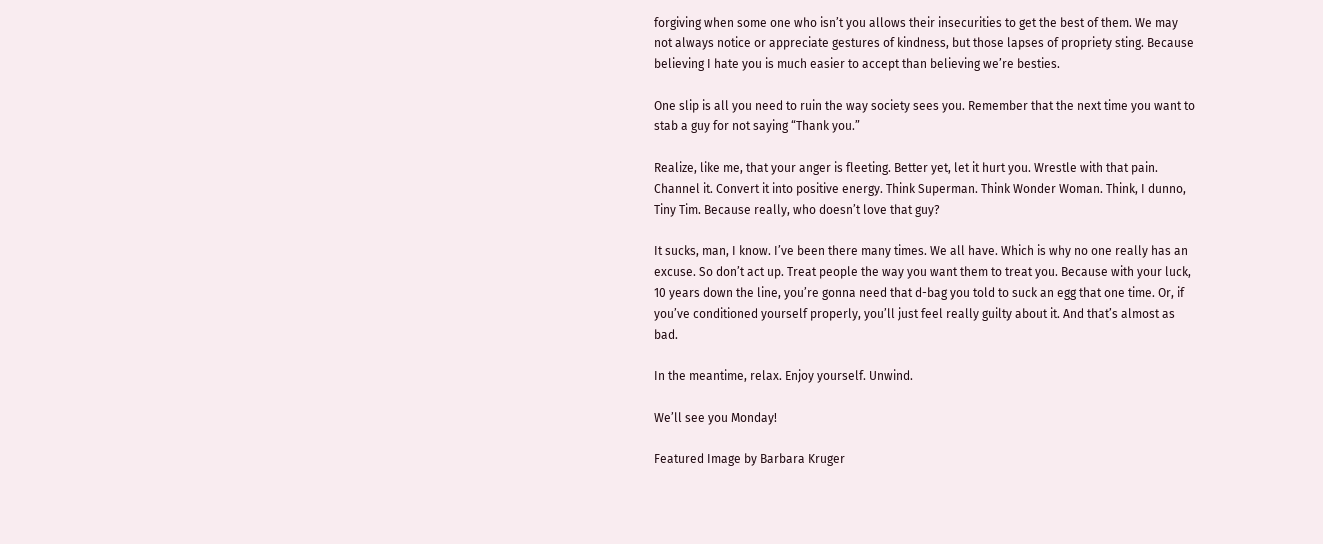forgiving when some one who isn’t you allows their insecurities to get the best of them. We may not always notice or appreciate gestures of kindness, but those lapses of propriety sting. Because believing I hate you is much easier to accept than believing we’re besties.

One slip is all you need to ruin the way society sees you. Remember that the next time you want to stab a guy for not saying “Thank you.”

Realize, like me, that your anger is fleeting. Better yet, let it hurt you. Wrestle with that pain. Channel it. Convert it into positive energy. Think Superman. Think Wonder Woman. Think, I dunno, Tiny Tim. Because really, who doesn’t love that guy?

It sucks, man, I know. I’ve been there many times. We all have. Which is why no one really has an excuse. So don’t act up. Treat people the way you want them to treat you. Because with your luck, 10 years down the line, you’re gonna need that d-bag you told to suck an egg that one time. Or, if you’ve conditioned yourself properly, you’ll just feel really guilty about it. And that’s almost as bad.

In the meantime, relax. Enjoy yourself. Unwind.

We’ll see you Monday!

Featured Image by Barbara Kruger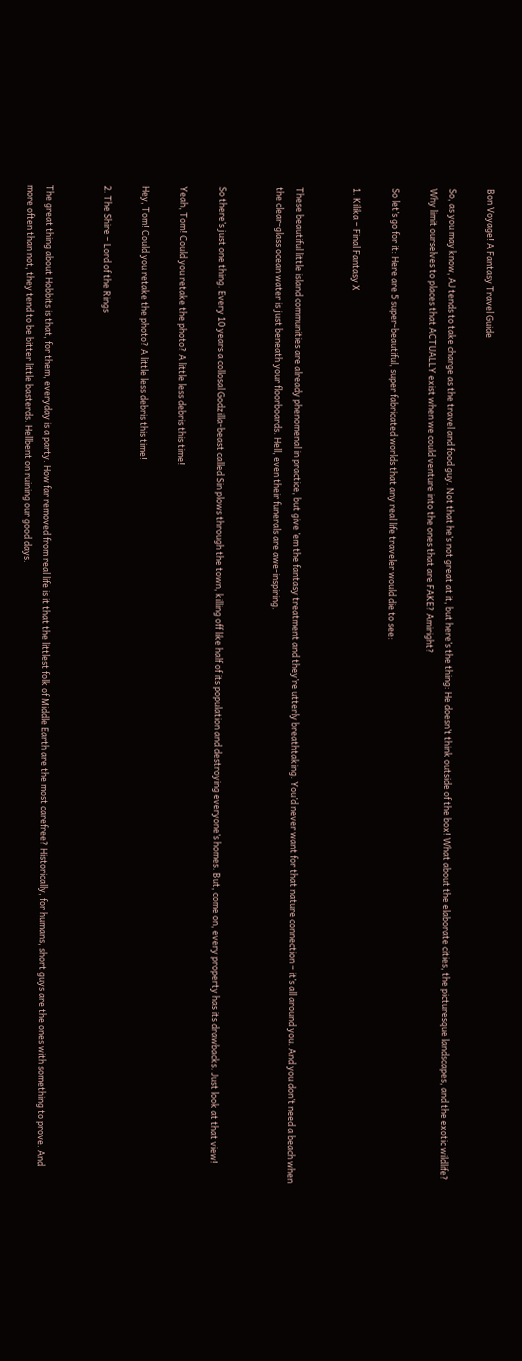Bon Voyage! A Fantasy Travel Guide

So, as you may know, AJ tends to take charge as the travel and food guy. Not that he’s not great at it, but here’s the thing: He doesn’t think outside of the box! What about the elaborate cities, the picturesque landscapes, and the exotic wildlife? Why limit ourselves to places that ACTUALLY exist when we could venture into the ones that are FAKE? Amiright?

So let’s go for it: Here are 5 super-beautiful, super fabricated worlds that any real life traveler would die to see:

1. Kilika – Final Fantasy X


These beautiful little island communities are already phenomenal in practice, but give ’em the fantasy treatment and they’re utterly breathtaking. You’d never want for that nature connection – it’s all around you. And you don’t need a beach when the clear-glass ocean water is just beneath your floorboards. Hell, even their funerals are awe-inspiring.


So there’s just one thing. Every 10 years a collosal Godzilla-beast called Sin plows through the town, killing off like half of its population and destroying everyone’s homes. But, come on, every property has its drawbacks. Just look at that view!

Yeah, Tom! Could you retake the photo? A little less debris this time!

Hey, Tom! Could you retake the photo? A little less debris this time!

2. The Shire – Lord of the Rings


The great thing about Hobbits is that, for them, everyday is a party. How far removed from real life is it that the littlest folk of Middle Earth are the most carefree? Historically, for humans, short guys are the ones with something to prove. And more often than not, they tend to be bitter little basterds. Hellbent on ruining our good days.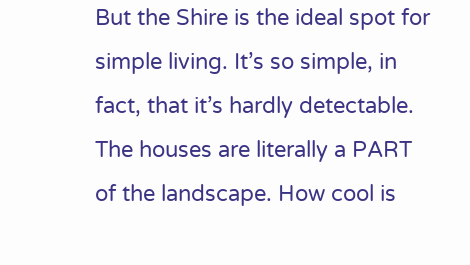But the Shire is the ideal spot for simple living. It’s so simple, in fact, that it’s hardly detectable. The houses are literally a PART of the landscape. How cool is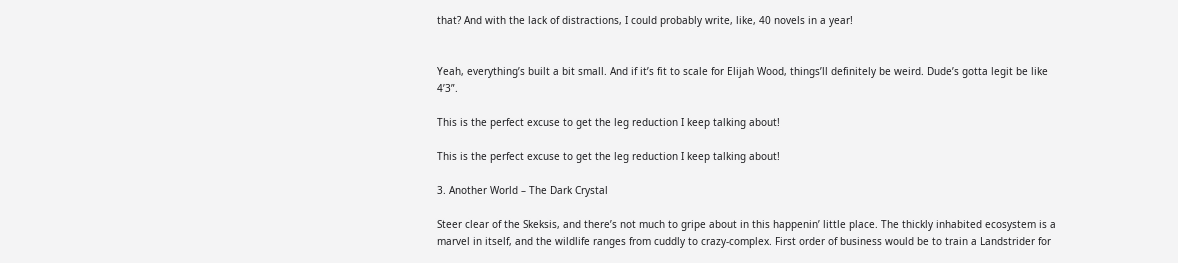that? And with the lack of distractions, I could probably write, like, 40 novels in a year!


Yeah, everything’s built a bit small. And if it’s fit to scale for Elijah Wood, things’ll definitely be weird. Dude’s gotta legit be like 4’3”.

This is the perfect excuse to get the leg reduction I keep talking about!

This is the perfect excuse to get the leg reduction I keep talking about!

3. Another World – The Dark Crystal

Steer clear of the Skeksis, and there’s not much to gripe about in this happenin’ little place. The thickly inhabited ecosystem is a marvel in itself, and the wildlife ranges from cuddly to crazy-complex. First order of business would be to train a Landstrider for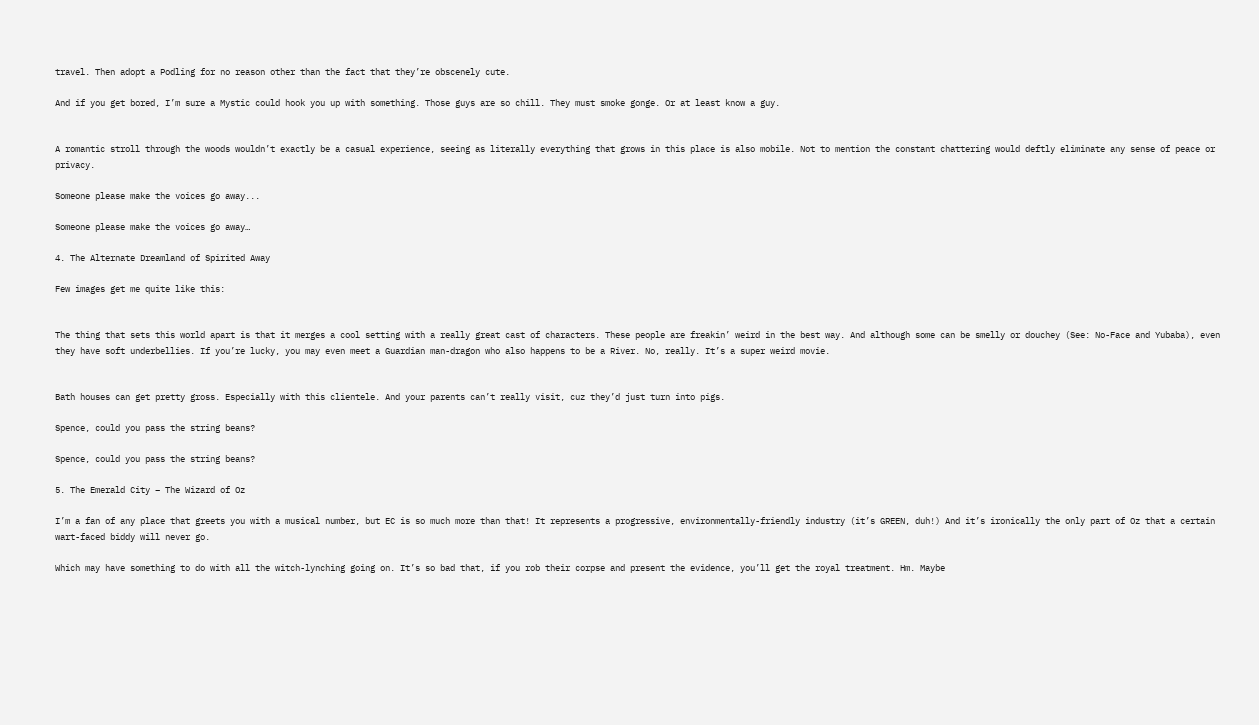travel. Then adopt a Podling for no reason other than the fact that they’re obscenely cute.

And if you get bored, I’m sure a Mystic could hook you up with something. Those guys are so chill. They must smoke gonge. Or at least know a guy.


A romantic stroll through the woods wouldn’t exactly be a casual experience, seeing as literally everything that grows in this place is also mobile. Not to mention the constant chattering would deftly eliminate any sense of peace or privacy.

Someone please make the voices go away...

Someone please make the voices go away…

4. The Alternate Dreamland of Spirited Away

Few images get me quite like this:


The thing that sets this world apart is that it merges a cool setting with a really great cast of characters. These people are freakin’ weird in the best way. And although some can be smelly or douchey (See: No-Face and Yubaba), even they have soft underbellies. If you’re lucky, you may even meet a Guardian man-dragon who also happens to be a River. No, really. It’s a super weird movie.


Bath houses can get pretty gross. Especially with this clientele. And your parents can’t really visit, cuz they’d just turn into pigs.

Spence, could you pass the string beans?

Spence, could you pass the string beans?

5. The Emerald City – The Wizard of Oz

I’m a fan of any place that greets you with a musical number, but EC is so much more than that! It represents a progressive, environmentally-friendly industry (it’s GREEN, duh!) And it’s ironically the only part of Oz that a certain wart-faced biddy will never go.

Which may have something to do with all the witch-lynching going on. It’s so bad that, if you rob their corpse and present the evidence, you’ll get the royal treatment. Hm. Maybe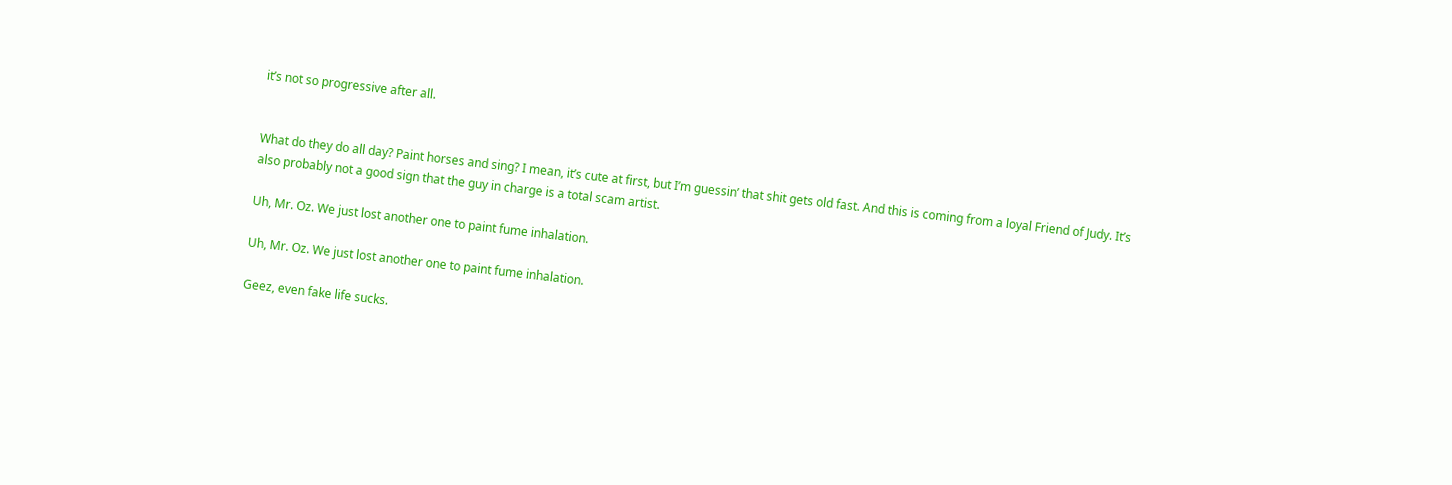it’s not so progressive after all.


What do they do all day? Paint horses and sing? I mean, it’s cute at first, but I’m guessin’ that shit gets old fast. And this is coming from a loyal Friend of Judy. It’s also probably not a good sign that the guy in charge is a total scam artist.

Uh, Mr. Oz. We just lost another one to paint fume inhalation.

Uh, Mr. Oz. We just lost another one to paint fume inhalation.

Geez, even fake life sucks.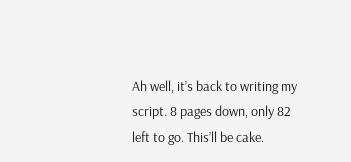Ah well, it’s back to writing my script. 8 pages down, only 82 left to go. This’ll be cake.